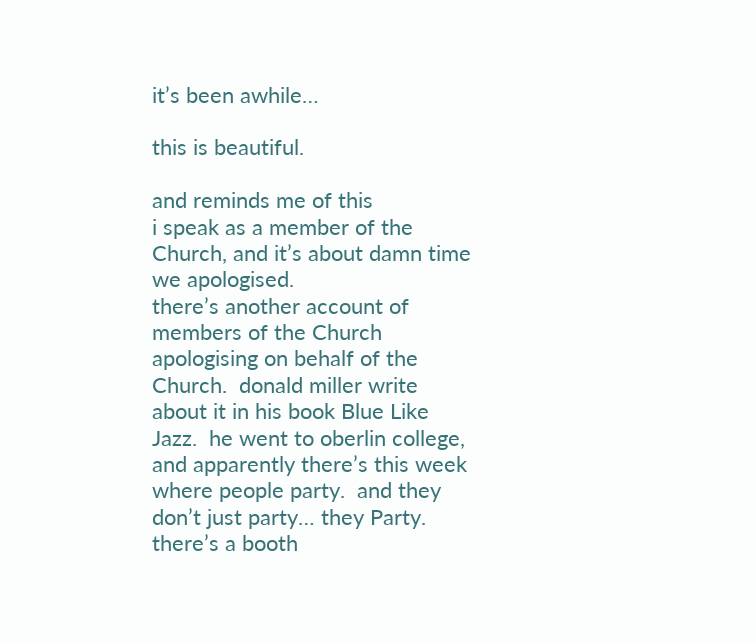it’s been awhile…

this is beautiful.

and reminds me of this
i speak as a member of the Church, and it’s about damn time we apologised.
there’s another account of members of the Church apologising on behalf of the Church.  donald miller write about it in his book Blue Like Jazz.  he went to oberlin college, and apparently there’s this week where people party.  and they don’t just party… they Party.  there’s a booth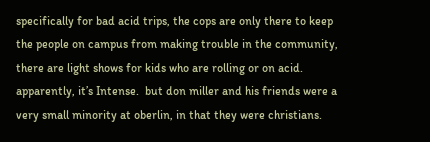specifically for bad acid trips, the cops are only there to keep the people on campus from making trouble in the community, there are light shows for kids who are rolling or on acid.  apparently, it’s Intense.  but don miller and his friends were a very small minority at oberlin, in that they were christians.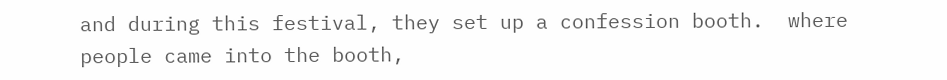and during this festival, they set up a confession booth.  where people came into the booth,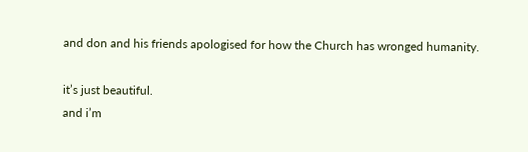and don and his friends apologised for how the Church has wronged humanity.

it’s just beautiful.
and i’m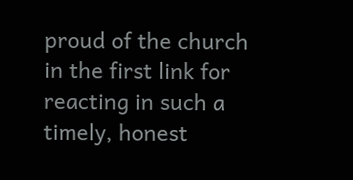proud of the church in the first link for reacting in such a timely, honest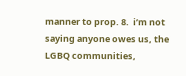manner to prop. 8.  i’m not saying anyone owes us, the LGBQ communities,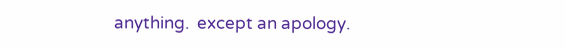anything.  except an apology.